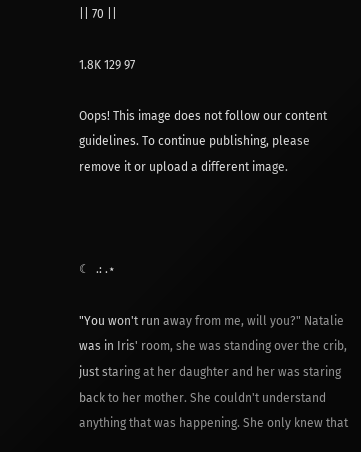|| 70 ||

1.8K 129 97

Oops! This image does not follow our content guidelines. To continue publishing, please remove it or upload a different image.



☾  .: .⋆

"You won't run away from me, will you?" Natalie was in Iris' room, she was standing over the crib, just staring at her daughter and her was staring back to her mother. She couldn't understand anything that was happening. She only knew that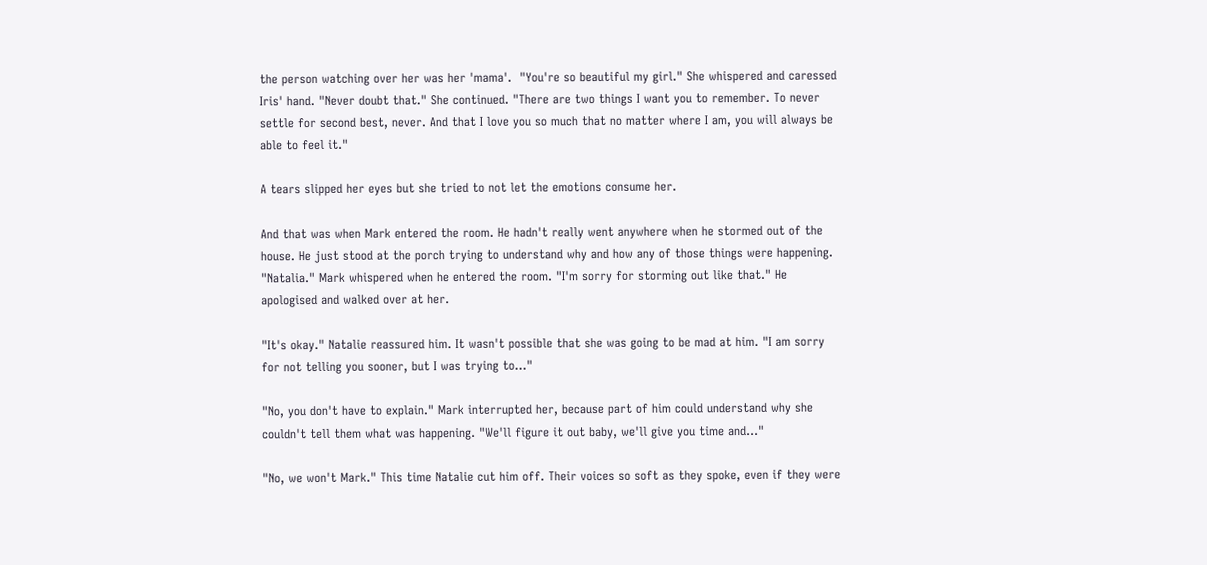the person watching over her was her 'mama'.  "You're so beautiful my girl." She whispered and caressed Iris' hand. "Never doubt that." She continued. "There are two things I want you to remember. To never settle for second best, never. And that I love you so much that no matter where I am, you will always be able to feel it."

A tears slipped her eyes but she tried to not let the emotions consume her.

And that was when Mark entered the room. He hadn't really went anywhere when he stormed out of the house. He just stood at the porch trying to understand why and how any of those things were happening. "Natalia." Mark whispered when he entered the room. "I'm sorry for storming out like that." He apologised and walked over at her.

"It's okay." Natalie reassured him. It wasn't possible that she was going to be mad at him. "I am sorry for not telling you sooner, but I was trying to..."

"No, you don't have to explain." Mark interrupted her, because part of him could understand why she couldn't tell them what was happening. "We'll figure it out baby, we'll give you time and..."

"No, we won't Mark." This time Natalie cut him off. Their voices so soft as they spoke, even if they were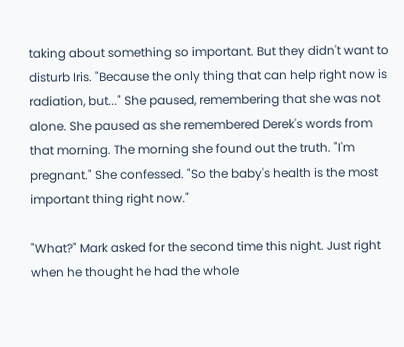taking about something so important. But they didn't want to disturb Iris. "Because the only thing that can help right now is radiation, but..." She paused, remembering that she was not alone. She paused as she remembered Derek's words from that morning. The morning she found out the truth. "I'm pregnant." She confessed. "So the baby's health is the most important thing right now."

"What?" Mark asked for the second time this night. Just right when he thought he had the whole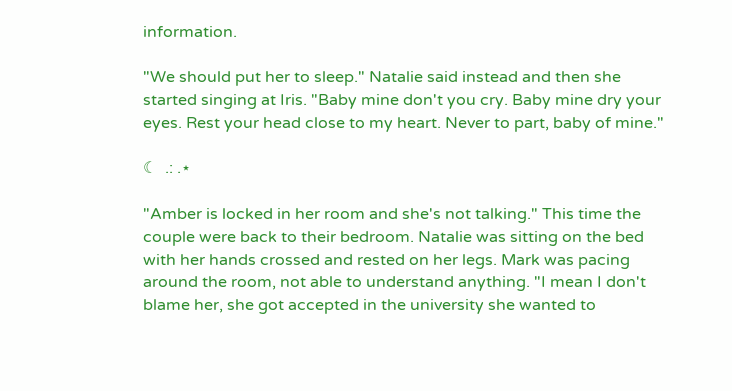information.

"We should put her to sleep." Natalie said instead and then she started singing at Iris. "Baby mine don't you cry. Baby mine dry your eyes. Rest your head close to my heart. Never to part, baby of mine."

☾  .: .⋆

"Amber is locked in her room and she's not talking." This time the couple were back to their bedroom. Natalie was sitting on the bed with her hands crossed and rested on her legs. Mark was pacing around the room, not able to understand anything. "I mean I don't blame her, she got accepted in the university she wanted to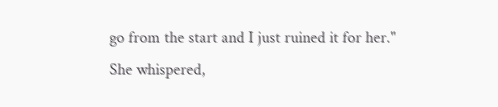go from the start and I just ruined it for her." She whispered,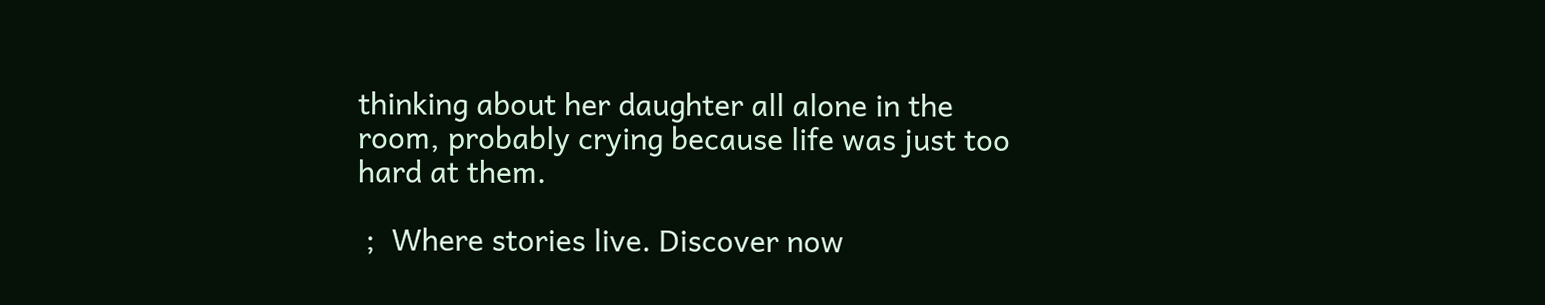thinking about her daughter all alone in the room, probably crying because life was just too hard at them.

 ;  Where stories live. Discover now